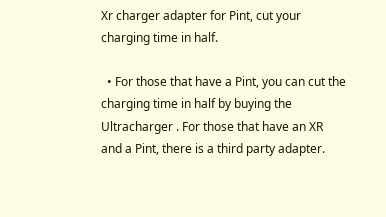Xr charger adapter for Pint, cut your charging time in half.

  • For those that have a Pint, you can cut the charging time in half by buying the Ultracharger . For those that have an XR and a Pint, there is a third party adapter.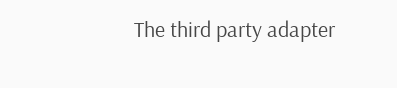The third party adapter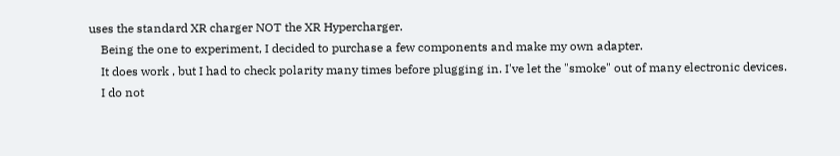uses the standard XR charger NOT the XR Hypercharger.
    Being the one to experiment, I decided to purchase a few components and make my own adapter.
    It does work , but I had to check polarity many times before plugging in. I've let the "smoke" out of many electronic devices.
    I do not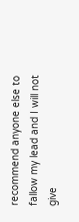recommend anyone else to fallow my lead and I will not give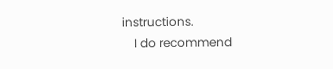instructions.
    I do recommend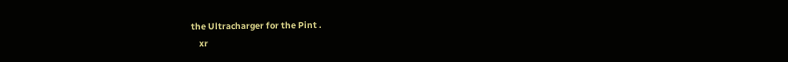the Ultracharger for the Pint .
    xr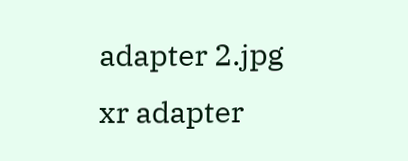adapter 2.jpg xr adapter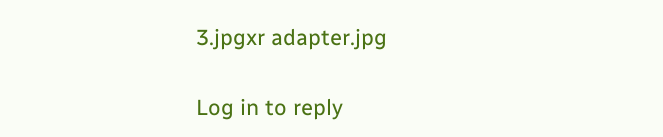3.jpgxr adapter.jpg

Log in to reply